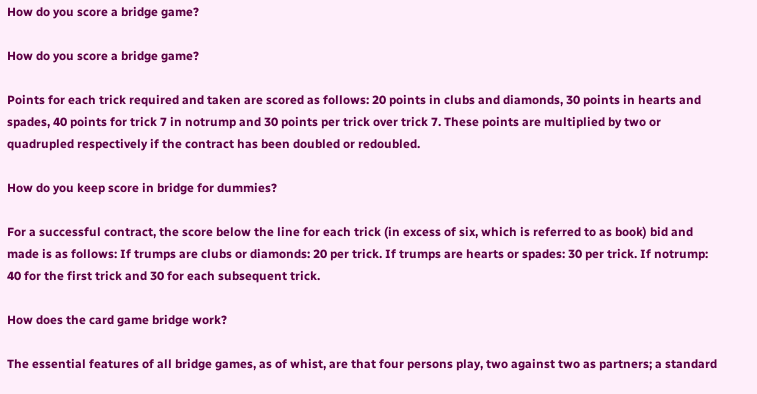How do you score a bridge game?

How do you score a bridge game?

Points for each trick required and taken are scored as follows: 20 points in clubs and diamonds, 30 points in hearts and spades, 40 points for trick 7 in notrump and 30 points per trick over trick 7. These points are multiplied by two or quadrupled respectively if the contract has been doubled or redoubled.

How do you keep score in bridge for dummies?

For a successful contract, the score below the line for each trick (in excess of six, which is referred to as book) bid and made is as follows: If trumps are clubs or diamonds: 20 per trick. If trumps are hearts or spades: 30 per trick. If notrump: 40 for the first trick and 30 for each subsequent trick.

How does the card game bridge work?

The essential features of all bridge games, as of whist, are that four persons play, two against two as partners; a standard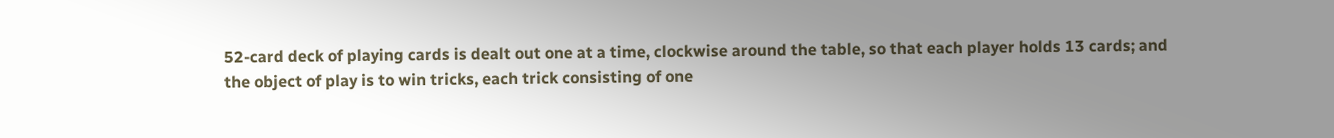52-card deck of playing cards is dealt out one at a time, clockwise around the table, so that each player holds 13 cards; and the object of play is to win tricks, each trick consisting of one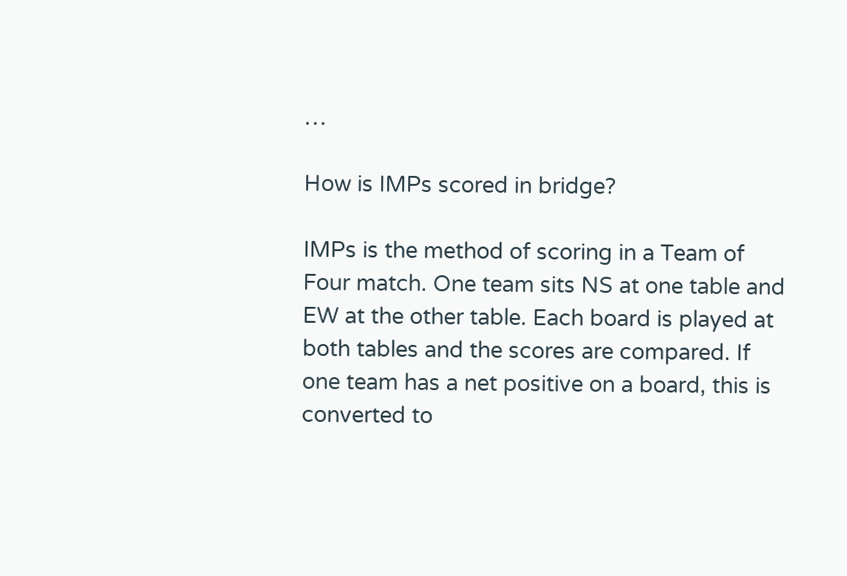…

How is IMPs scored in bridge?

IMPs is the method of scoring in a Team of Four match. One team sits NS at one table and EW at the other table. Each board is played at both tables and the scores are compared. If one team has a net positive on a board, this is converted to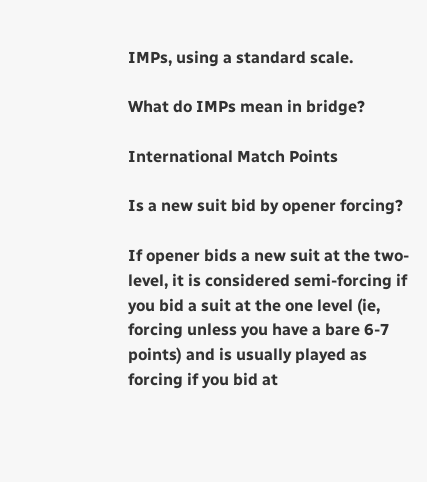IMPs, using a standard scale.

What do IMPs mean in bridge?

International Match Points

Is a new suit bid by opener forcing?

If opener bids a new suit at the two-level, it is considered semi-forcing if you bid a suit at the one level (ie, forcing unless you have a bare 6-7 points) and is usually played as forcing if you bid at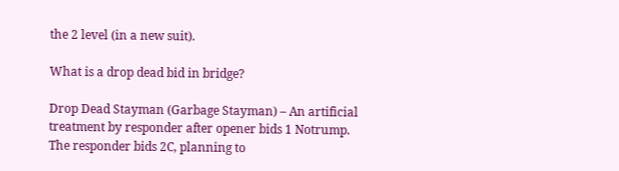the 2 level (in a new suit).

What is a drop dead bid in bridge?

Drop Dead Stayman (Garbage Stayman) – An artificial treatment by responder after opener bids 1 Notrump. The responder bids 2C, planning to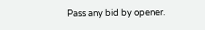Pass any bid by opener.